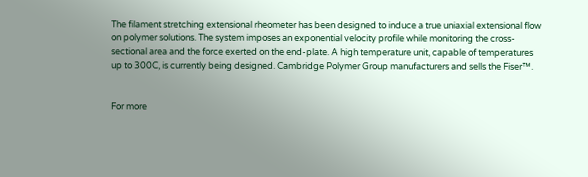The filament stretching extensional rheometer has been designed to induce a true uniaxial extensional flow on polymer solutions. The system imposes an exponential velocity profile while monitoring the cross-sectional area and the force exerted on the end-plate. A high temperature unit, capable of temperatures up to 300C, is currently being designed. Cambridge Polymer Group manufacturers and sells the Fiser™.


For more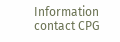Information contact CPG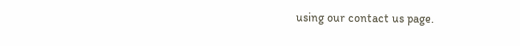using our contact us page.